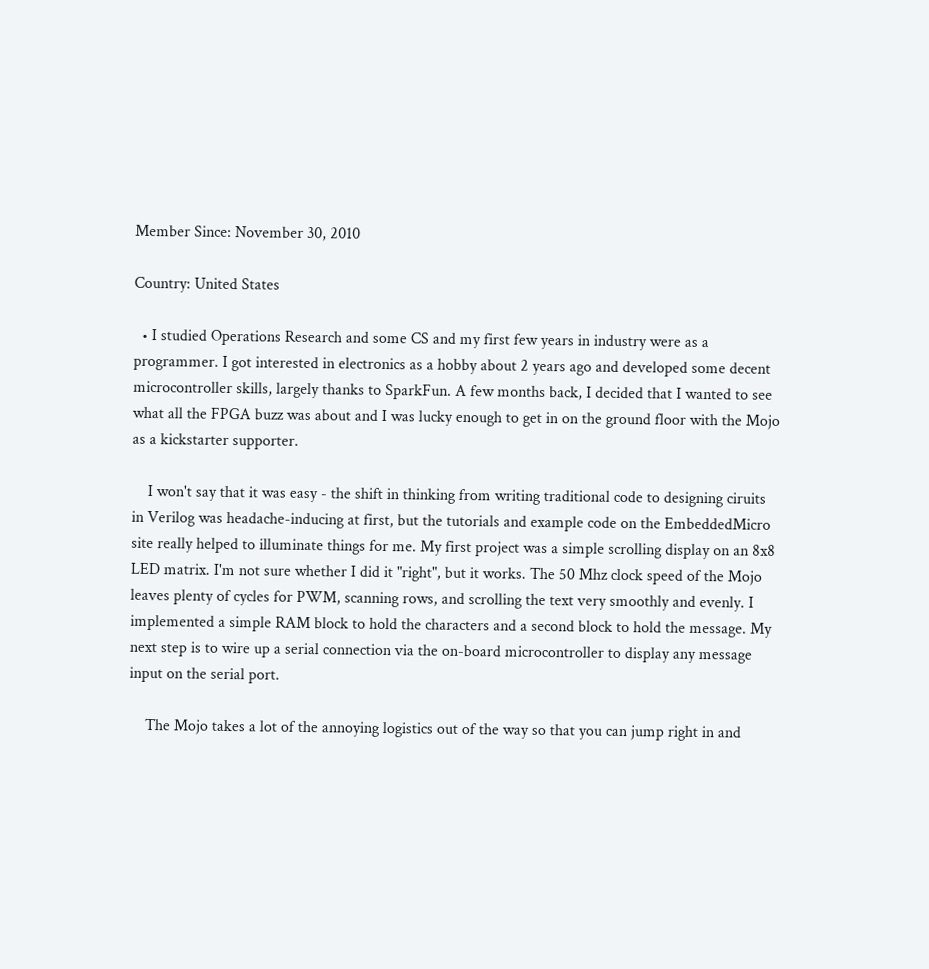Member Since: November 30, 2010

Country: United States

  • I studied Operations Research and some CS and my first few years in industry were as a programmer. I got interested in electronics as a hobby about 2 years ago and developed some decent microcontroller skills, largely thanks to SparkFun. A few months back, I decided that I wanted to see what all the FPGA buzz was about and I was lucky enough to get in on the ground floor with the Mojo as a kickstarter supporter.

    I won't say that it was easy - the shift in thinking from writing traditional code to designing ciruits in Verilog was headache-inducing at first, but the tutorials and example code on the EmbeddedMicro site really helped to illuminate things for me. My first project was a simple scrolling display on an 8x8 LED matrix. I'm not sure whether I did it "right", but it works. The 50 Mhz clock speed of the Mojo leaves plenty of cycles for PWM, scanning rows, and scrolling the text very smoothly and evenly. I implemented a simple RAM block to hold the characters and a second block to hold the message. My next step is to wire up a serial connection via the on-board microcontroller to display any message input on the serial port.

    The Mojo takes a lot of the annoying logistics out of the way so that you can jump right in and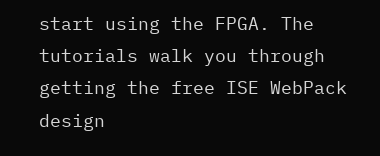start using the FPGA. The tutorials walk you through getting the free ISE WebPack design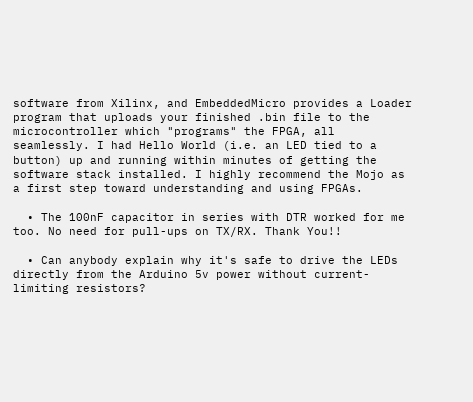software from Xilinx, and EmbeddedMicro provides a Loader program that uploads your finished .bin file to the microcontroller which "programs" the FPGA, all seamlessly. I had Hello World (i.e. an LED tied to a button) up and running within minutes of getting the software stack installed. I highly recommend the Mojo as a first step toward understanding and using FPGAs.

  • The 100nF capacitor in series with DTR worked for me too. No need for pull-ups on TX/RX. Thank You!!

  • Can anybody explain why it's safe to drive the LEDs directly from the Arduino 5v power without current-limiting resistors?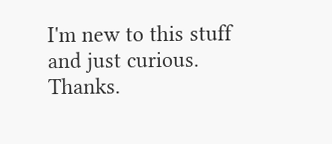I'm new to this stuff and just curious. Thanks.